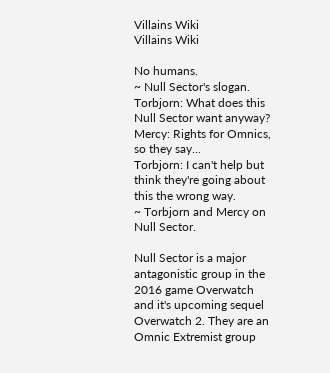Villains Wiki
Villains Wiki

No humans.
~ Null Sector's slogan.
Torbjorn: What does this Null Sector want anyway?
Mercy: Rights for Omnics, so they say...
Torbjorn: I can't help but think they're going about this the wrong way.
~ Torbjorn and Mercy on Null Sector.

Null Sector is a major antagonistic group in the 2016 game Overwatch and it's upcoming sequel Overwatch 2. They are an Omnic Extremist group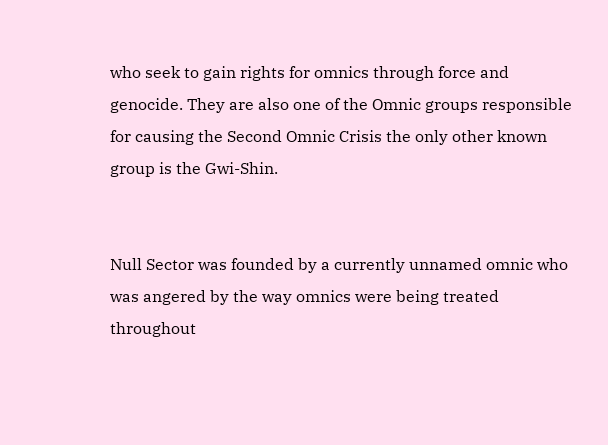who seek to gain rights for omnics through force and genocide. They are also one of the Omnic groups responsible for causing the Second Omnic Crisis the only other known group is the Gwi-Shin.


Null Sector was founded by a currently unnamed omnic who was angered by the way omnics were being treated throughout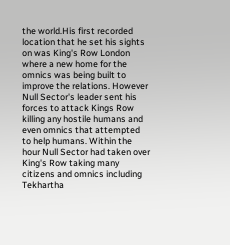the world.His first recorded location that he set his sights on was King's Row London where a new home for the omnics was being built to improve the relations. However Null Sector's leader sent his forces to attack Kings Row killing any hostile humans and even omnics that attempted to help humans. Within the hour Null Sector had taken over King's Row taking many citizens and omnics including Tekhartha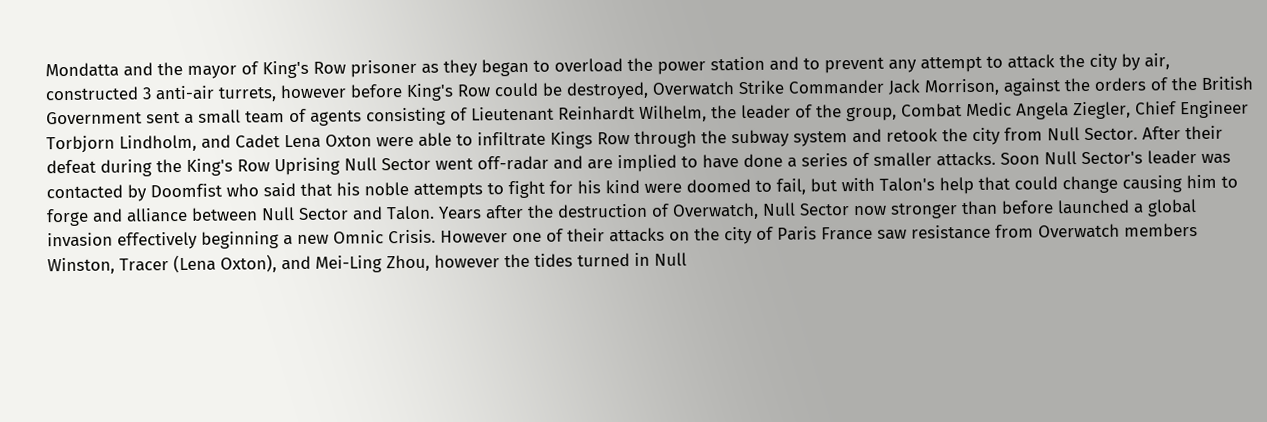Mondatta and the mayor of King's Row prisoner as they began to overload the power station and to prevent any attempt to attack the city by air, constructed 3 anti-air turrets, however before King's Row could be destroyed, Overwatch Strike Commander Jack Morrison, against the orders of the British Government sent a small team of agents consisting of Lieutenant Reinhardt Wilhelm, the leader of the group, Combat Medic Angela Ziegler, Chief Engineer Torbjorn Lindholm, and Cadet Lena Oxton were able to infiltrate Kings Row through the subway system and retook the city from Null Sector. After their defeat during the King's Row Uprising Null Sector went off-radar and are implied to have done a series of smaller attacks. Soon Null Sector's leader was contacted by Doomfist who said that his noble attempts to fight for his kind were doomed to fail, but with Talon's help that could change causing him to forge and alliance between Null Sector and Talon. Years after the destruction of Overwatch, Null Sector now stronger than before launched a global invasion effectively beginning a new Omnic Crisis. However one of their attacks on the city of Paris France saw resistance from Overwatch members Winston, Tracer (Lena Oxton), and Mei-Ling Zhou, however the tides turned in Null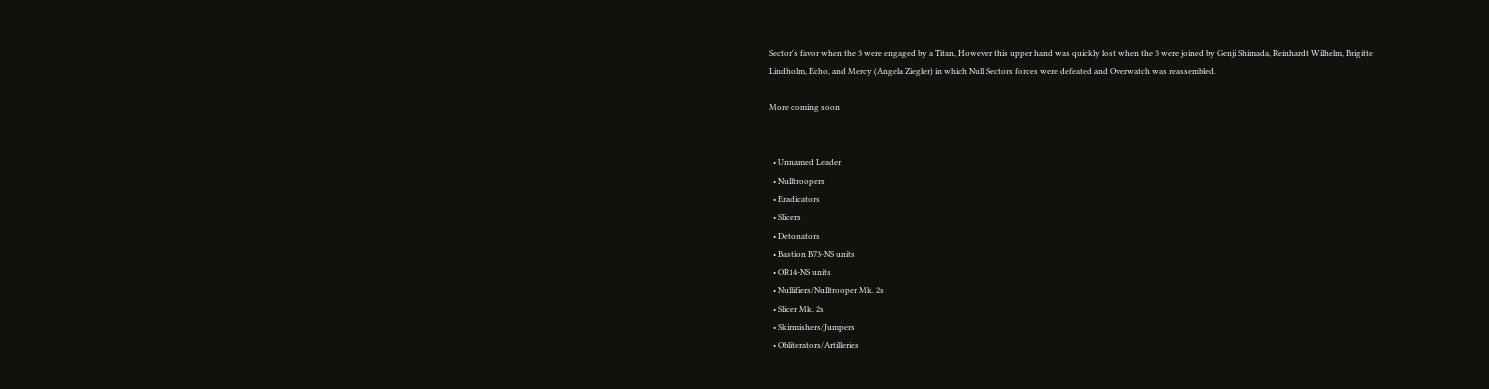Sector's favor when the 3 were engaged by a Titan, However this upper hand was quickly lost when the 3 were joined by Genji Shimada, Reinhardt Wilhelm, Brigitte Lindholm, Echo, and Mercy (Angela Ziegler) in which Null Sectors forces were defeated and Overwatch was reassembled.

More coming soon


  • Unnamed Leader
  • Nulltroopers
  • Eradicators
  • Slicers
  • Detonators
  • Bastion B73-NS units
  • OR14-NS units
  • Nullifiers/Nulltrooper Mk. 2s
  • Slicer Mk. 2s
  • Skirmishers/Jumpers
  • Obliterators/Artilleries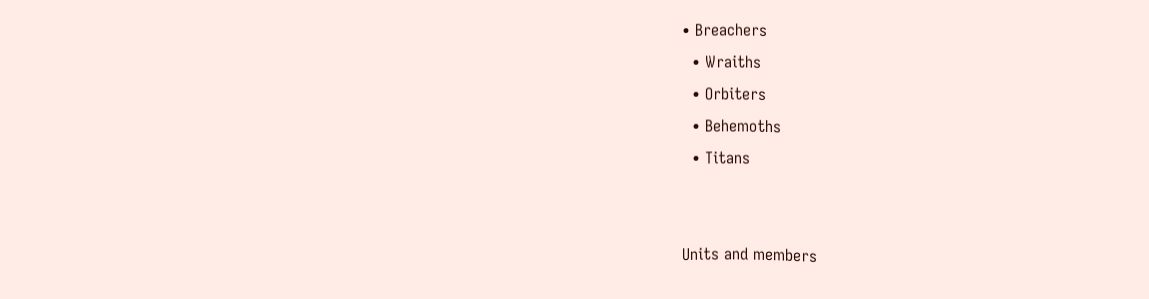• Breachers
  • Wraiths
  • Orbiters
  • Behemoths
  • Titans


Units and members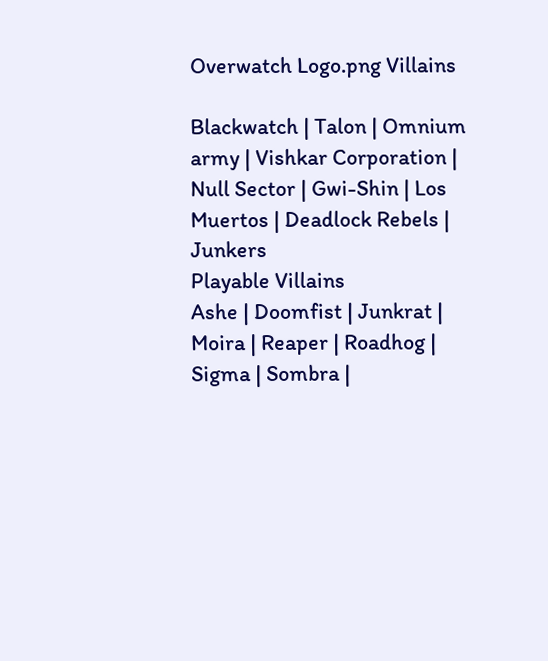Overwatch Logo.png Villains

Blackwatch | Talon | Omnium army | Vishkar Corporation | Null Sector | Gwi-Shin | Los Muertos | Deadlock Rebels | Junkers
Playable Villains
Ashe | Doomfist | Junkrat | Moira | Reaper | Roadhog | Sigma | Sombra |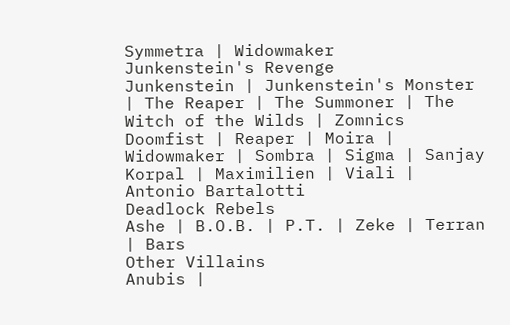Symmetra | Widowmaker
Junkenstein's Revenge
Junkenstein | Junkenstein's Monster | The Reaper | The Summoner | The Witch of the Wilds | Zomnics
Doomfist | Reaper | Moira | Widowmaker | Sombra | Sigma | Sanjay Korpal | Maximilien | Viali | Antonio Bartalotti
Deadlock Rebels
Ashe | B.O.B. | P.T. | Zeke | Terran | Bars
Other Villains
Anubis |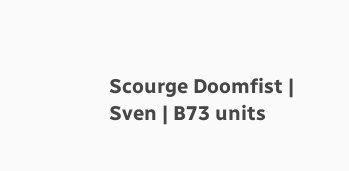Scourge Doomfist | Sven | B73 units